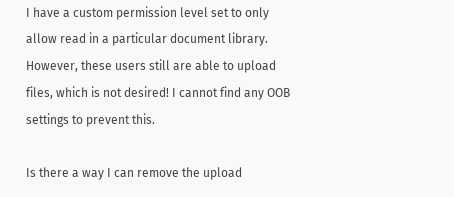I have a custom permission level set to only allow read in a particular document library. However, these users still are able to upload files, which is not desired! I cannot find any OOB settings to prevent this.

Is there a way I can remove the upload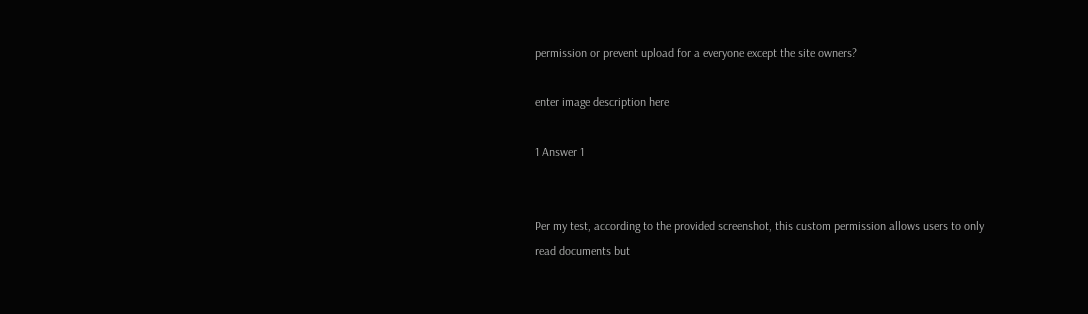permission or prevent upload for a everyone except the site owners?

enter image description here

1 Answer 1


Per my test, according to the provided screenshot, this custom permission allows users to only read documents but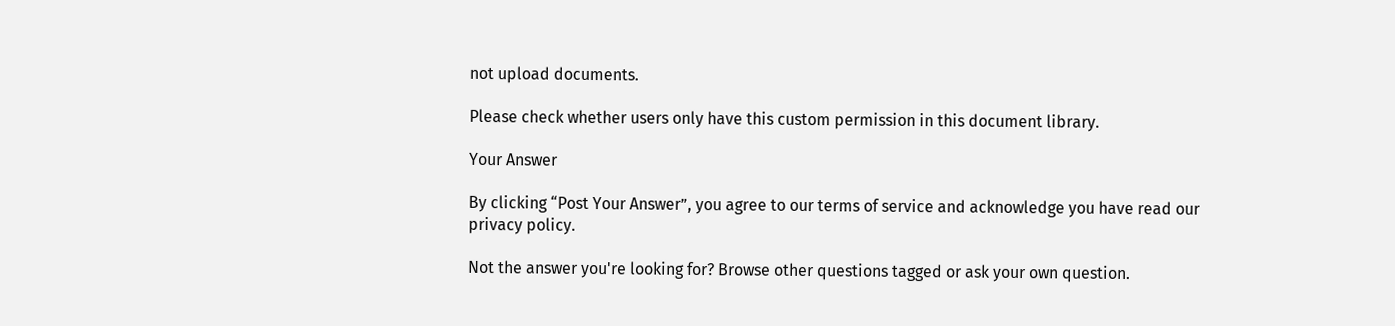not upload documents.

Please check whether users only have this custom permission in this document library.

Your Answer

By clicking “Post Your Answer”, you agree to our terms of service and acknowledge you have read our privacy policy.

Not the answer you're looking for? Browse other questions tagged or ask your own question.